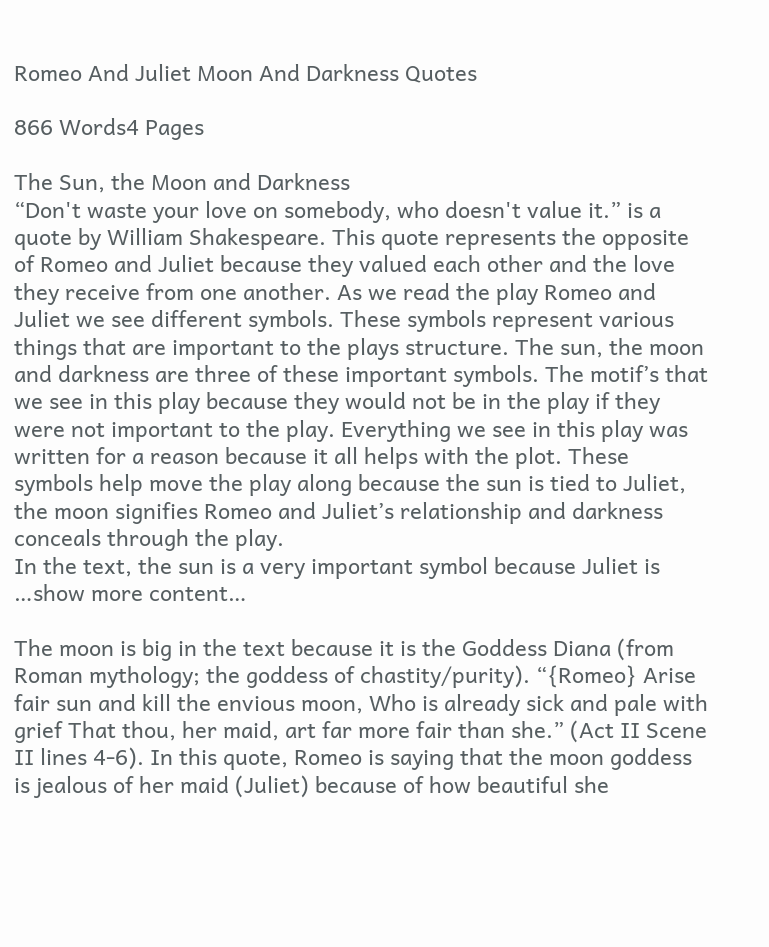Romeo And Juliet Moon And Darkness Quotes

866 Words4 Pages

The Sun, the Moon and Darkness
“Don't waste your love on somebody, who doesn't value it.” is a quote by William Shakespeare. This quote represents the opposite of Romeo and Juliet because they valued each other and the love they receive from one another. As we read the play Romeo and Juliet we see different symbols. These symbols represent various things that are important to the plays structure. The sun, the moon and darkness are three of these important symbols. The motif’s that we see in this play because they would not be in the play if they were not important to the play. Everything we see in this play was written for a reason because it all helps with the plot. These symbols help move the play along because the sun is tied to Juliet, the moon signifies Romeo and Juliet’s relationship and darkness conceals through the play.
In the text, the sun is a very important symbol because Juliet is …show more content…

The moon is big in the text because it is the Goddess Diana (from Roman mythology; the goddess of chastity/purity). “{Romeo} Arise fair sun and kill the envious moon, Who is already sick and pale with grief That thou, her maid, art far more fair than she.” (Act II Scene II lines 4-6). In this quote, Romeo is saying that the moon goddess is jealous of her maid (Juliet) because of how beautiful she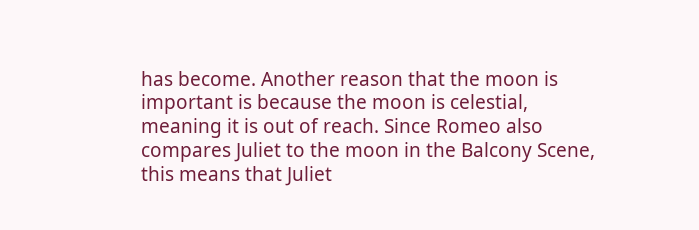has become. Another reason that the moon is important is because the moon is celestial, meaning it is out of reach. Since Romeo also compares Juliet to the moon in the Balcony Scene, this means that Juliet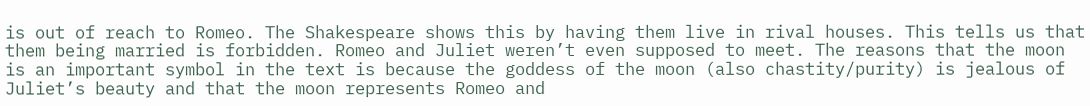is out of reach to Romeo. The Shakespeare shows this by having them live in rival houses. This tells us that them being married is forbidden. Romeo and Juliet weren’t even supposed to meet. The reasons that the moon is an important symbol in the text is because the goddess of the moon (also chastity/purity) is jealous of Juliet’s beauty and that the moon represents Romeo and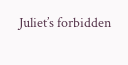Juliet’s forbidden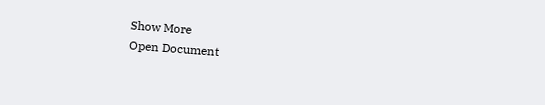Show More
Open Document